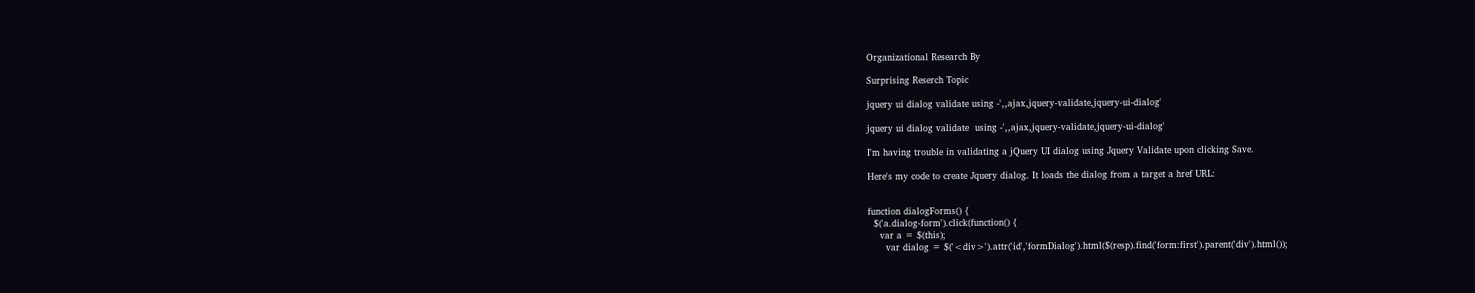Organizational Research By

Surprising Reserch Topic

jquery ui dialog validate using -',,ajax,jquery-validate,jquery-ui-dialog'

jquery ui dialog validate  using -',,ajax,jquery-validate,jquery-ui-dialog'

I'm having trouble in validating a jQuery UI dialog using Jquery Validate upon clicking Save.

Here's my code to create Jquery dialog. It loads the dialog from a target a href URL:


function dialogForms() {
  $('a.dialog-form').click(function() {
    var a = $(this);
      var dialog = $('<div>').attr('id','formDialog').html($(resp).find('form:first').parent('div').html());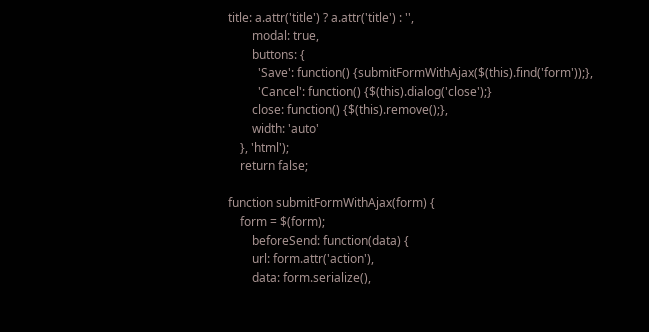title: a.attr('title') ? a.attr('title') : '',
        modal: true,
        buttons: {
          'Save': function() {submitFormWithAjax($(this).find('form'));},
          'Cancel': function() {$(this).dialog('close');}
        close: function() {$(this).remove();},
        width: 'auto'
    }, 'html');
    return false;

function submitFormWithAjax(form) {
    form = $(form);
        beforeSend: function(data) {
        url: form.attr('action'),
        data: form.serialize(),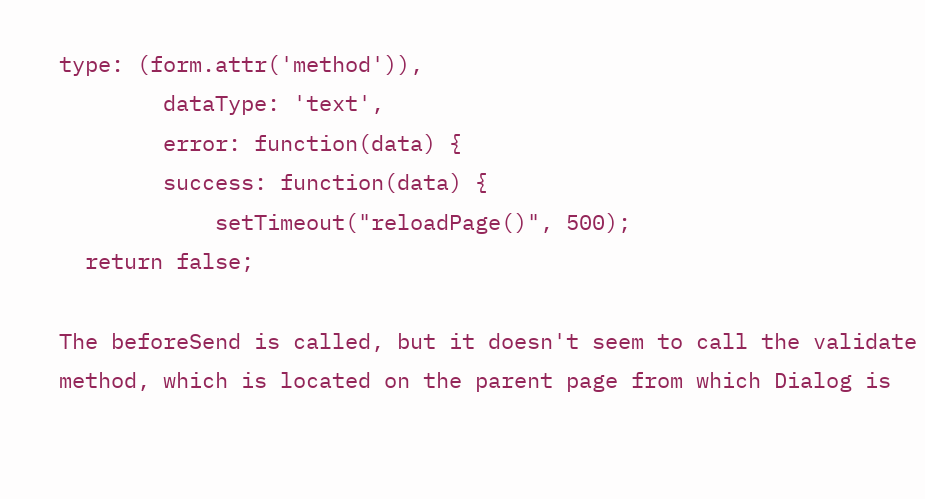type: (form.attr('method')),
        dataType: 'text',
        error: function(data) {
        success: function(data) {
            setTimeout("reloadPage()", 500);
  return false;

The beforeSend is called, but it doesn't seem to call the validate method, which is located on the parent page from which Dialog is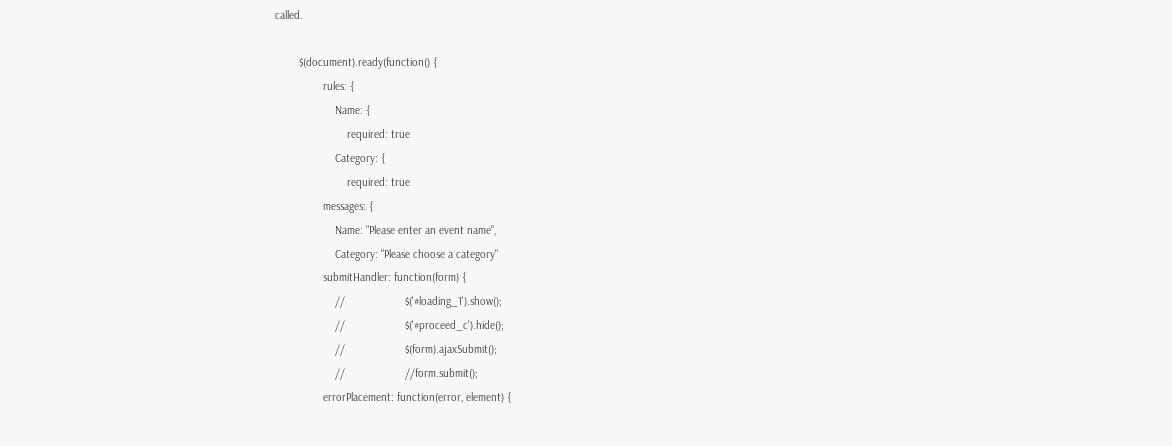called.

        $(document).ready(function() {
                rules: {
                    Name: {
                        required: true
                    Category: {
                        required: true
                messages: {
                    Name: "Please enter an event name",
                    Category: "Please choose a category"
                submitHandler: function(form) {
                    //                    $('#loading_1').show();
                    //                    $('#proceed_c').hide();
                    //                    $(form).ajaxSubmit();
                    //                    //form.submit();
                errorPlacement: function(error, element) {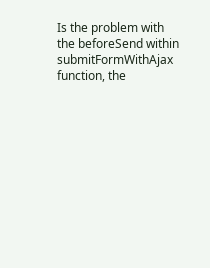Is the problem with the beforeSend within submitFormWithAjax function, the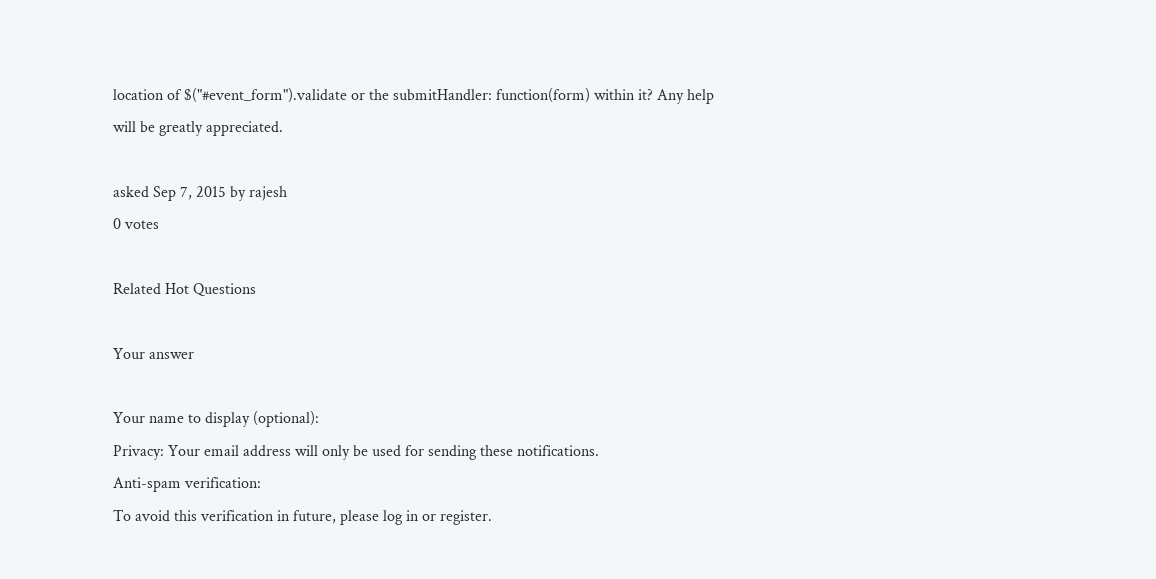location of $("#event_form").validate or the submitHandler: function(form) within it? Any help will be greatly appreciated.

asked Sep 7, 2015 by rajesh
0 votes

Related Hot Questions

Your answer

Your name to display (optional):
Privacy: Your email address will only be used for sending these notifications.
Anti-spam verification:
To avoid this verification in future, please log in or register.